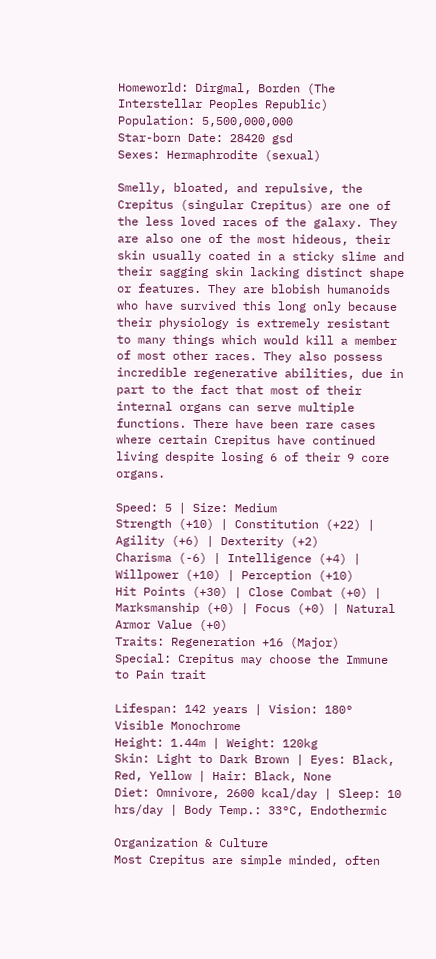Homeworld: Dirgmal, Borden (The Interstellar Peoples Republic)
Population: 5,500,000,000
Star-born Date: 28420 gsd
Sexes: Hermaphrodite (sexual)

Smelly, bloated, and repulsive, the Crepitus (singular Crepitus) are one of the less loved races of the galaxy. They are also one of the most hideous, their skin usually coated in a sticky slime and their sagging skin lacking distinct shape or features. They are blobish humanoids who have survived this long only because their physiology is extremely resistant to many things which would kill a member of most other races. They also possess incredible regenerative abilities, due in part to the fact that most of their internal organs can serve multiple functions. There have been rare cases where certain Crepitus have continued living despite losing 6 of their 9 core organs.

Speed: 5 | Size: Medium
Strength (+10) | Constitution (+22) | Agility (+6) | Dexterity (+2)
Charisma (-6) | Intelligence (+4) | Willpower (+10) | Perception (+10)
Hit Points (+30) | Close Combat (+0) | Marksmanship (+0) | Focus (+0) | Natural Armor Value (+0)
Traits: Regeneration +16 (Major)
Special: Crepitus may choose the Immune to Pain trait

Lifespan: 142 years | Vision: 180° Visible Monochrome
Height: 1.44m | Weight: 120kg
Skin: Light to Dark Brown | Eyes: Black, Red, Yellow | Hair: Black, None
Diet: Omnivore, 2600 kcal/day | Sleep: 10 hrs/day | Body Temp.: 33°C, Endothermic

Organization & Culture
Most Crepitus are simple minded, often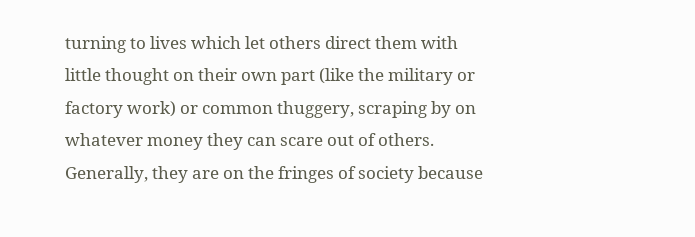turning to lives which let others direct them with little thought on their own part (like the military or factory work) or common thuggery, scraping by on whatever money they can scare out of others. Generally, they are on the fringes of society because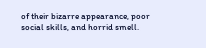of their bizarre appearance, poor social skills, and horrid smell.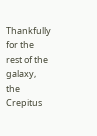Thankfully for the rest of the galaxy, the Crepitus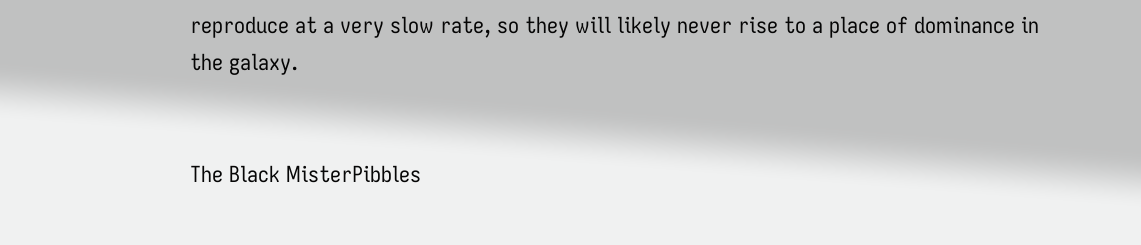reproduce at a very slow rate, so they will likely never rise to a place of dominance in the galaxy.


The Black MisterPibbles